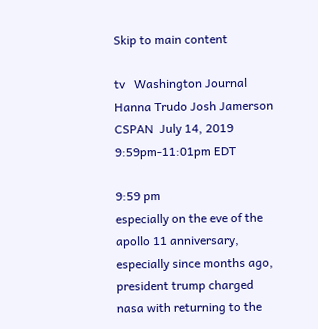Skip to main content

tv   Washington Journal Hanna Trudo Josh Jamerson  CSPAN  July 14, 2019 9:59pm-11:01pm EDT

9:59 pm
especially on the eve of the apollo 11 anniversary, especially since months ago, president trump charged nasa with returning to the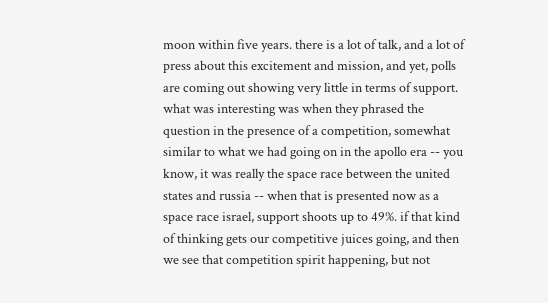moon within five years. there is a lot of talk, and a lot of press about this excitement and mission, and yet, polls are coming out showing very little in terms of support. what was interesting was when they phrased the question in the presence of a competition, somewhat similar to what we had going on in the apollo era -- you know, it was really the space race between the united states and russia -- when that is presented now as a space race israel, support shoots up to 49%. if that kind of thinking gets our competitive juices going, and then we see that competition spirit happening, but not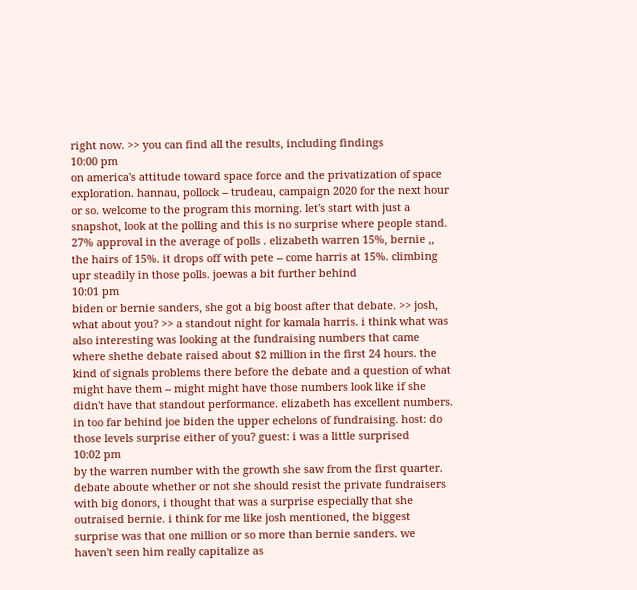right now. >> you can find all the results, including findings
10:00 pm
on america's attitude toward space force and the privatization of space exploration. hannau, pollock -- trudeau, campaign 2020 for the next hour or so. welcome to the program this morning. let's start with just a snapshot, look at the polling and this is no surprise where people stand. 27% approval in the average of polls . elizabeth warren 15%, bernie ,, the hairs of 15%. it drops off with pete -- come harris at 15%. climbing upr steadily in those polls. joewas a bit further behind
10:01 pm
biden or bernie sanders, she got a big boost after that debate. >> josh, what about you? >> a standout night for kamala harris. i think what was also interesting was looking at the fundraising numbers that came where shethe debate raised about $2 million in the first 24 hours. the kind of signals problems there before the debate and a question of what might have them -- might might have those numbers look like if she didn't have that standout performance. elizabeth has excellent numbers. in too far behind joe biden the upper echelons of fundraising. host: do those levels surprise either of you? guest: i was a little surprised
10:02 pm
by the warren number with the growth she saw from the first quarter. debate aboute whether or not she should resist the private fundraisers with big donors, i thought that was a surprise especially that she outraised bernie. i think for me like josh mentioned, the biggest surprise was that one million or so more than bernie sanders. we haven't seen him really capitalize as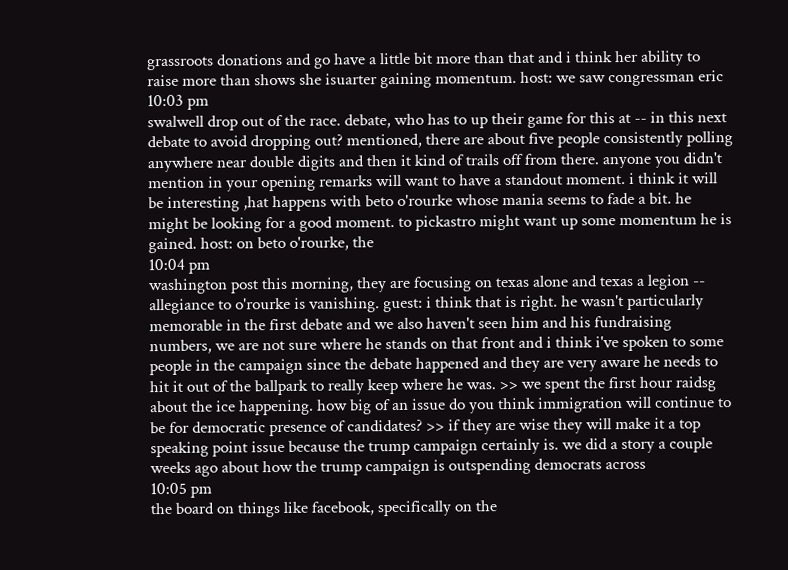grassroots donations and go have a little bit more than that and i think her ability to raise more than shows she isuarter gaining momentum. host: we saw congressman eric
10:03 pm
swalwell drop out of the race. debate, who has to up their game for this at -- in this next debate to avoid dropping out? mentioned, there are about five people consistently polling anywhere near double digits and then it kind of trails off from there. anyone you didn't mention in your opening remarks will want to have a standout moment. i think it will be interesting ,hat happens with beto o'rourke whose mania seems to fade a bit. he might be looking for a good moment. to pickastro might want up some momentum he is gained. host: on beto o'rourke, the
10:04 pm
washington post this morning, they are focusing on texas alone and texas a legion -- allegiance to o'rourke is vanishing. guest: i think that is right. he wasn't particularly memorable in the first debate and we also haven't seen him and his fundraising numbers, we are not sure where he stands on that front and i think i've spoken to some people in the campaign since the debate happened and they are very aware he needs to hit it out of the ballpark to really keep where he was. >> we spent the first hour raidsg about the ice happening. how big of an issue do you think immigration will continue to be for democratic presence of candidates? >> if they are wise they will make it a top speaking point issue because the trump campaign certainly is. we did a story a couple weeks ago about how the trump campaign is outspending democrats across
10:05 pm
the board on things like facebook, specifically on the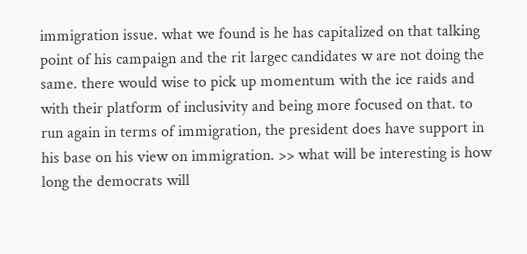immigration issue. what we found is he has capitalized on that talking point of his campaign and the rit largec candidates w are not doing the same. there would wise to pick up momentum with the ice raids and with their platform of inclusivity and being more focused on that. to run again in terms of immigration, the president does have support in his base on his view on immigration. >> what will be interesting is how long the democrats will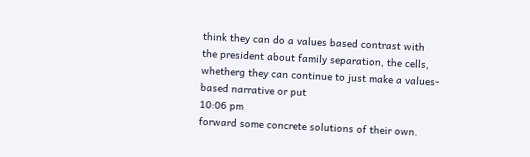think they can do a values based contrast with the president about family separation, the cells, whetherg they can continue to just make a values-based narrative or put
10:06 pm
forward some concrete solutions of their own.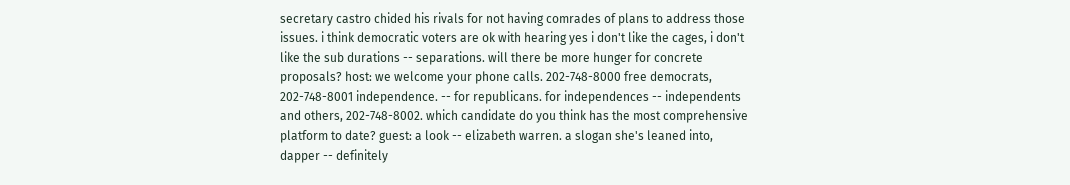secretary castro chided his rivals for not having comrades of plans to address those issues. i think democratic voters are ok with hearing yes i don't like the cages, i don't like the sub durations -- separations. will there be more hunger for concrete proposals? host: we welcome your phone calls. 202-748-8000 free democrats, 202-748-8001 independence. -- for republicans. for independences -- independents and others, 202-748-8002. which candidate do you think has the most comprehensive platform to date? guest: a look -- elizabeth warren. a slogan she's leaned into, dapper -- definitely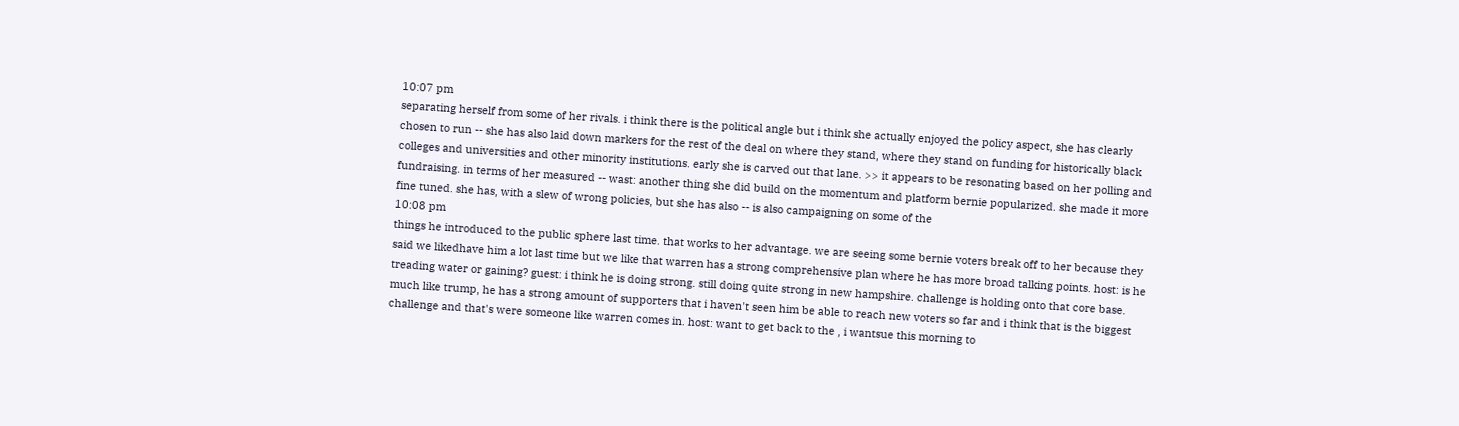10:07 pm
separating herself from some of her rivals. i think there is the political angle but i think she actually enjoyed the policy aspect, she has clearly chosen to run -- she has also laid down markers for the rest of the deal on where they stand, where they stand on funding for historically black colleges and universities and other minority institutions. early she is carved out that lane. >> it appears to be resonating based on her polling and fundraising. in terms of her measured -- wast: another thing she did build on the momentum and platform bernie popularized. she made it more fine tuned. she has, with a slew of wrong policies, but she has also -- is also campaigning on some of the
10:08 pm
things he introduced to the public sphere last time. that works to her advantage. we are seeing some bernie voters break off to her because they said we likedhave him a lot last time but we like that warren has a strong comprehensive plan where he has more broad talking points. host: is he treading water or gaining? guest: i think he is doing strong. still doing quite strong in new hampshire. challenge is holding onto that core base. much like trump, he has a strong amount of supporters that i haven't seen him be able to reach new voters so far and i think that is the biggest challenge and that's were someone like warren comes in. host: want to get back to the , i wantsue this morning to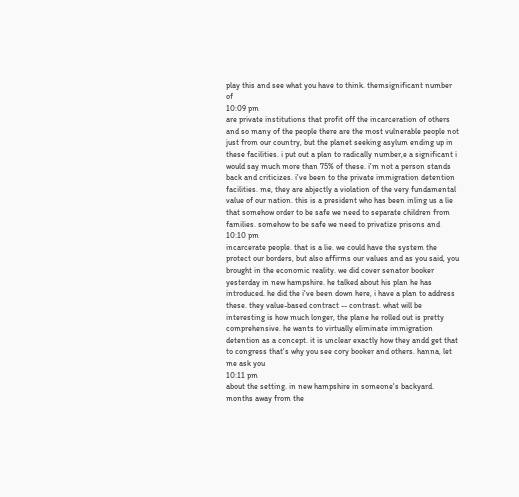play this and see what you have to think. themsignificant number of
10:09 pm
are private institutions that profit off the incarceration of others and so many of the people there are the most vulnerable people not just from our country, but the planet seeking asylum ending up in these facilities. i put out a plan to radically number,e a significant i would say much more than 75% of these. i'm not a person stands back and criticizes. i've been to the private immigration detention facilities. me, they are abjectly a violation of the very fundamental value of our nation. this is a president who has been inling us a lie that somehow order to be safe we need to separate children from families. somehow to be safe we need to privatize prisons and
10:10 pm
incarcerate people. that is a lie. we could have the system the protect our borders, but also affirms our values and as you said, you brought in the economic reality. we did cover senator booker yesterday in new hampshire. he talked about his plan he has introduced. he did the i've been down here, i have a plan to address these. they value-based contract -- contrast. what will be interesting is how much longer, the plane he rolled out is pretty comprehensive. he wants to virtually eliminate immigration detention as a concept. it is unclear exactly how they andd get that to congress that's why you see cory booker and others. hanna, let me ask you
10:11 pm
about the setting. in new hampshire in someone's backyard. months away from the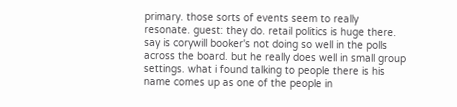primary. those sorts of events seem to really resonate. guest: they do. retail politics is huge there. say is corywill booker's not doing so well in the polls across the board. but he really does well in small group settings. what i found talking to people there is his name comes up as one of the people in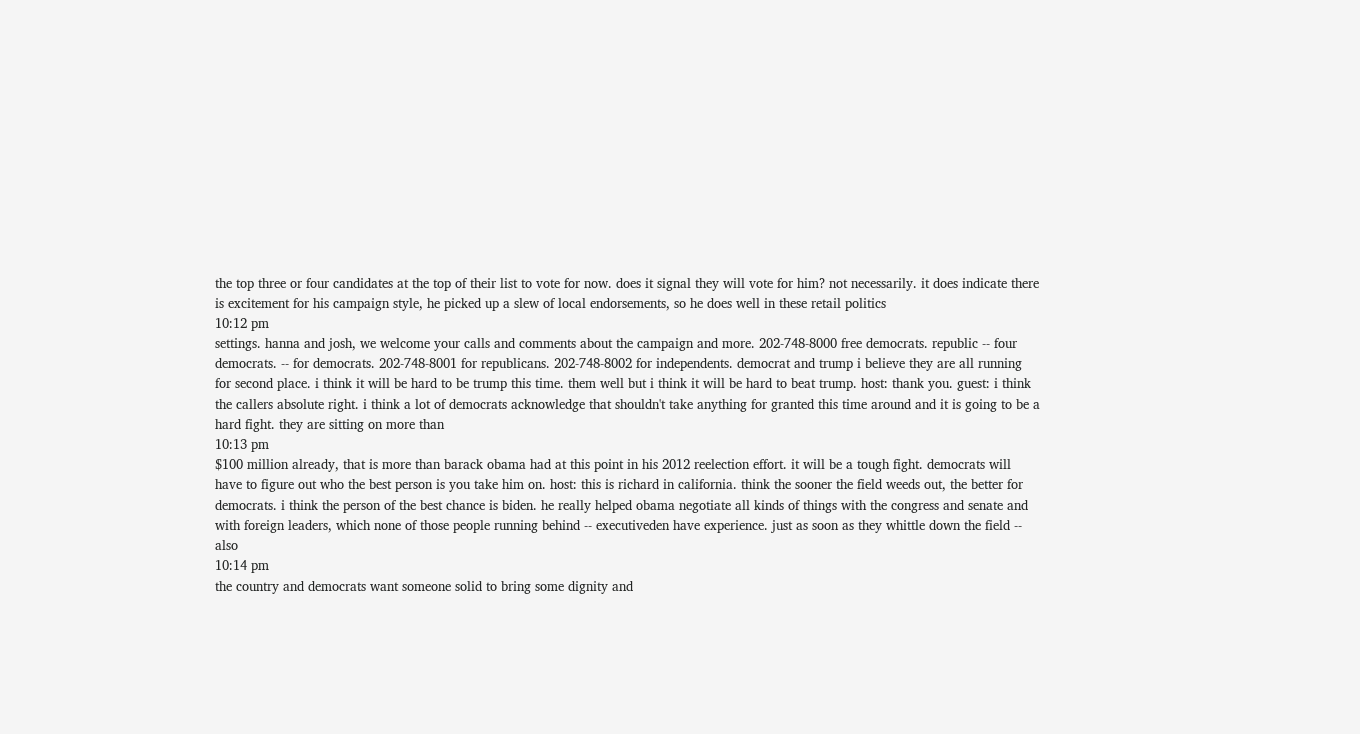the top three or four candidates at the top of their list to vote for now. does it signal they will vote for him? not necessarily. it does indicate there is excitement for his campaign style, he picked up a slew of local endorsements, so he does well in these retail politics
10:12 pm
settings. hanna and josh, we welcome your calls and comments about the campaign and more. 202-748-8000 free democrats. republic -- four democrats. -- for democrats. 202-748-8001 for republicans. 202-748-8002 for independents. democrat and trump i believe they are all running for second place. i think it will be hard to be trump this time. them well but i think it will be hard to beat trump. host: thank you. guest: i think the callers absolute right. i think a lot of democrats acknowledge that shouldn't take anything for granted this time around and it is going to be a hard fight. they are sitting on more than
10:13 pm
$100 million already, that is more than barack obama had at this point in his 2012 reelection effort. it will be a tough fight. democrats will have to figure out who the best person is you take him on. host: this is richard in california. think the sooner the field weeds out, the better for democrats. i think the person of the best chance is biden. he really helped obama negotiate all kinds of things with the congress and senate and with foreign leaders, which none of those people running behind -- executiveden have experience. just as soon as they whittle down the field -- also
10:14 pm
the country and democrats want someone solid to bring some dignity and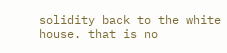solidity back to the white house. that is no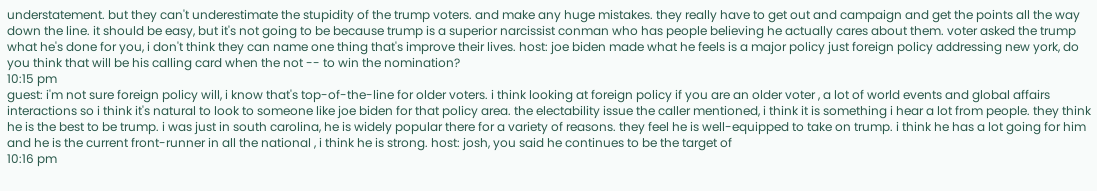understatement. but they can't underestimate the stupidity of the trump voters. and make any huge mistakes. they really have to get out and campaign and get the points all the way down the line. it should be easy, but it's not going to be because trump is a superior narcissist conman who has people believing he actually cares about them. voter asked the trump what he's done for you, i don't think they can name one thing that's improve their lives. host: joe biden made what he feels is a major policy just foreign policy addressing new york, do you think that will be his calling card when the not -- to win the nomination?
10:15 pm
guest: i'm not sure foreign policy will, i know that's top-of-the-line for older voters. i think looking at foreign policy if you are an older voter , a lot of world events and global affairs interactions so i think it's natural to look to someone like joe biden for that policy area. the electability issue the caller mentioned, i think it is something i hear a lot from people. they think he is the best to be trump. i was just in south carolina, he is widely popular there for a variety of reasons. they feel he is well-equipped to take on trump. i think he has a lot going for him and he is the current front-runner in all the national , i think he is strong. host: josh, you said he continues to be the target of
10:16 pm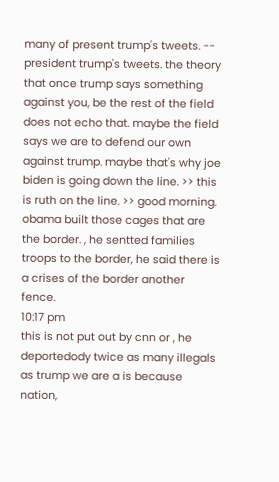many of present trump's tweets. -- president trump's tweets. the theory that once trump says something against you, be the rest of the field does not echo that. maybe the field says we are to defend our own against trump. maybe that's why joe biden is going down the line. >> this is ruth on the line. >> good morning. obama built those cages that are the border. , he sentted families troops to the border, he said there is a crises of the border another fence.
10:17 pm
this is not put out by cnn or , he deportedody twice as many illegals as trump we are a is because nation,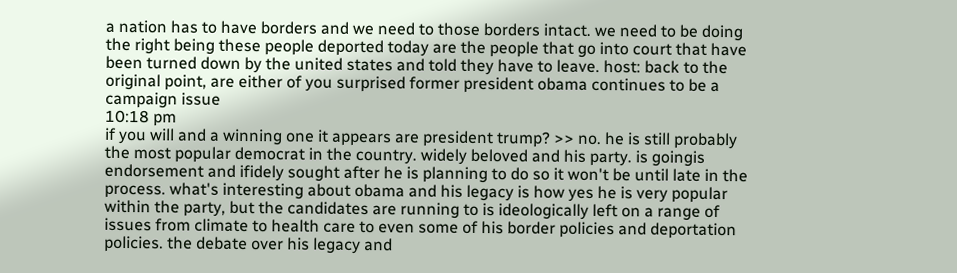a nation has to have borders and we need to those borders intact. we need to be doing the right being these people deported today are the people that go into court that have been turned down by the united states and told they have to leave. host: back to the original point, are either of you surprised former president obama continues to be a campaign issue
10:18 pm
if you will and a winning one it appears are president trump? >> no. he is still probably the most popular democrat in the country. widely beloved and his party. is goingis endorsement and ifidely sought after he is planning to do so it won't be until late in the process. what's interesting about obama and his legacy is how yes he is very popular within the party, but the candidates are running to is ideologically left on a range of issues from climate to health care to even some of his border policies and deportation policies. the debate over his legacy and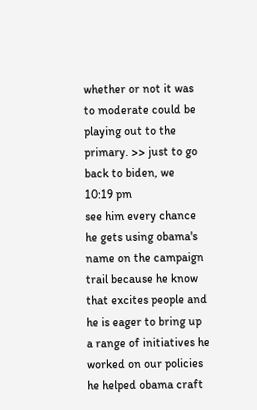whether or not it was to moderate could be playing out to the primary. >> just to go back to biden, we
10:19 pm
see him every chance he gets using obama's name on the campaign trail because he know that excites people and he is eager to bring up a range of initiatives he worked on our policies he helped obama craft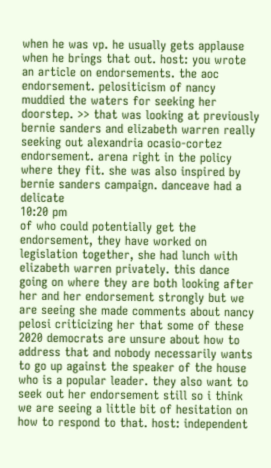when he was vp. he usually gets applause when he brings that out. host: you wrote an article on endorsements. the aoc endorsement. pelositicism of nancy muddied the waters for seeking her doorstep. >> that was looking at previously bernie sanders and elizabeth warren really seeking out alexandria ocasio-cortez endorsement. arena right in the policy where they fit. she was also inspired by bernie sanders campaign. danceave had a delicate
10:20 pm
of who could potentially get the endorsement, they have worked on legislation together, she had lunch with elizabeth warren privately. this dance going on where they are both looking after her and her endorsement strongly but we are seeing she made comments about nancy pelosi criticizing her that some of these 2020 democrats are unsure about how to address that and nobody necessarily wants to go up against the speaker of the house who is a popular leader. they also want to seek out her endorsement still so i think we are seeing a little bit of hesitation on how to respond to that. host: independent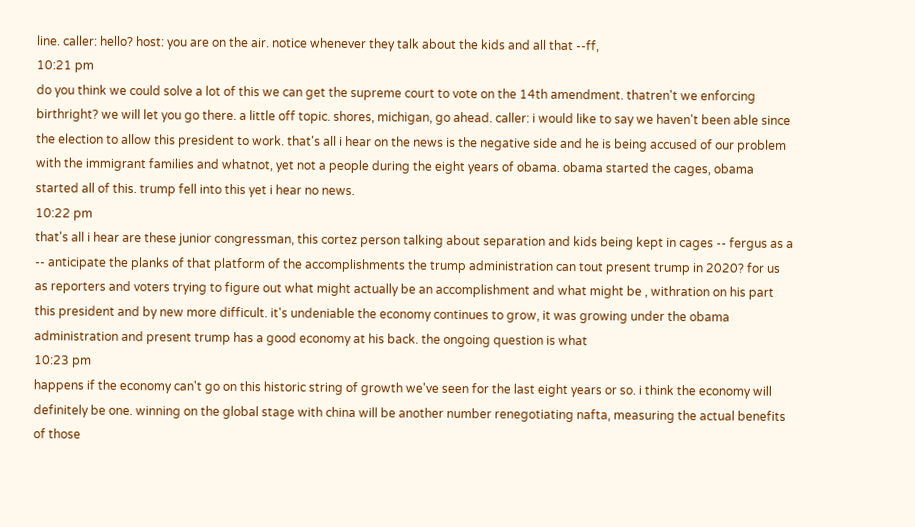line. caller: hello? host: you are on the air. notice whenever they talk about the kids and all that --ff,
10:21 pm
do you think we could solve a lot of this we can get the supreme court to vote on the 14th amendment. thatren't we enforcing birthright? we will let you go there. a little off topic. shores, michigan, go ahead. caller: i would like to say we haven't been able since the election to allow this president to work. that's all i hear on the news is the negative side and he is being accused of our problem with the immigrant families and whatnot, yet not a people during the eight years of obama. obama started the cages, obama started all of this. trump fell into this yet i hear no news.
10:22 pm
that's all i hear are these junior congressman, this cortez person talking about separation and kids being kept in cages -- fergus as a -- anticipate the planks of that platform of the accomplishments the trump administration can tout present trump in 2020? for us as reporters and voters trying to figure out what might actually be an accomplishment and what might be , withration on his part this president and by new more difficult. it's undeniable the economy continues to grow, it was growing under the obama administration and present trump has a good economy at his back. the ongoing question is what
10:23 pm
happens if the economy can't go on this historic string of growth we've seen for the last eight years or so. i think the economy will definitely be one. winning on the global stage with china will be another number renegotiating nafta, measuring the actual benefits of those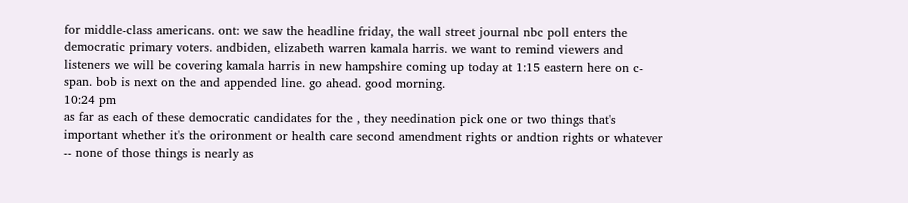for middle-class americans. ont: we saw the headline friday, the wall street journal nbc poll enters the democratic primary voters. andbiden, elizabeth warren kamala harris. we want to remind viewers and listeners we will be covering kamala harris in new hampshire coming up today at 1:15 eastern here on c-span. bob is next on the and appended line. go ahead. good morning.
10:24 pm
as far as each of these democratic candidates for the , they needination pick one or two things that's important whether it's the orironment or health care second amendment rights or andtion rights or whatever -- none of those things is nearly as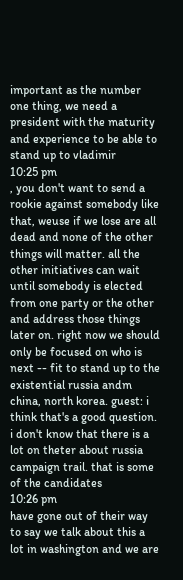important as the number one thing, we need a president with the maturity and experience to be able to stand up to vladimir
10:25 pm
, you don't want to send a rookie against somebody like that, weuse if we lose are all dead and none of the other things will matter. all the other initiatives can wait until somebody is elected from one party or the other and address those things later on. right now we should only be focused on who is next -- fit to stand up to the existential russia andm china, north korea. guest: i think that's a good question. i don't know that there is a lot on theter about russia campaign trail. that is some of the candidates
10:26 pm
have gone out of their way to say we talk about this a lot in washington and we are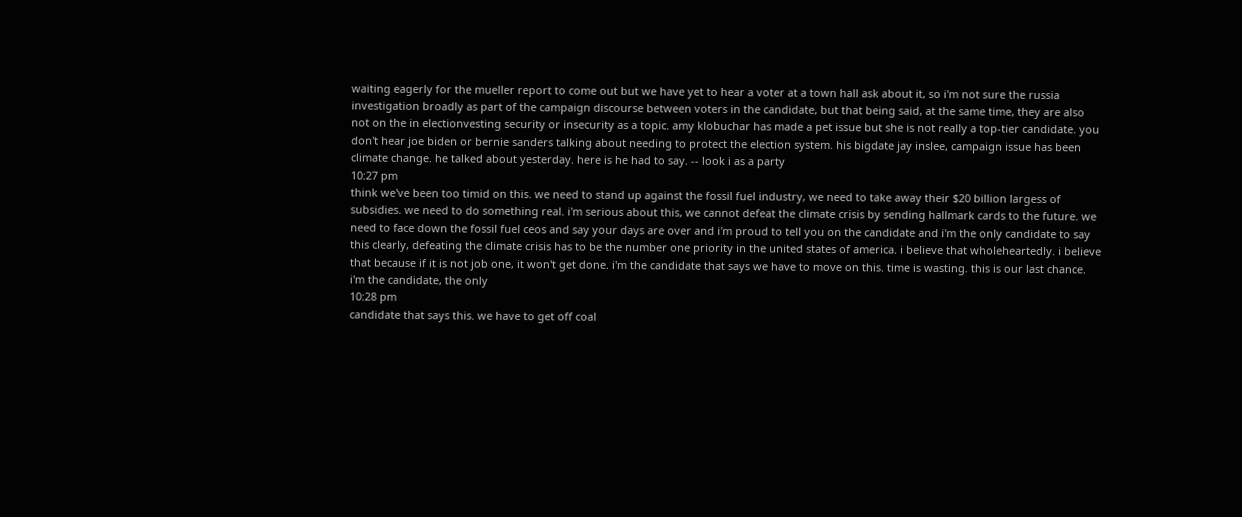waiting eagerly for the mueller report to come out but we have yet to hear a voter at a town hall ask about it, so i'm not sure the russia investigation broadly as part of the campaign discourse between voters in the candidate, but that being said, at the same time, they are also not on the in electionvesting security or insecurity as a topic. amy klobuchar has made a pet issue but she is not really a top-tier candidate. you don't hear joe biden or bernie sanders talking about needing to protect the election system. his bigdate jay inslee, campaign issue has been climate change. he talked about yesterday. here is he had to say. -- look i as a party
10:27 pm
think we've been too timid on this. we need to stand up against the fossil fuel industry, we need to take away their $20 billion largess of subsidies. we need to do something real. i'm serious about this, we cannot defeat the climate crisis by sending hallmark cards to the future. we need to face down the fossil fuel ceos and say your days are over and i'm proud to tell you on the candidate and i'm the only candidate to say this clearly, defeating the climate crisis has to be the number one priority in the united states of america. i believe that wholeheartedly. i believe that because if it is not job one, it won't get done. i'm the candidate that says we have to move on this. time is wasting. this is our last chance. i'm the candidate, the only
10:28 pm
candidate that says this. we have to get off coal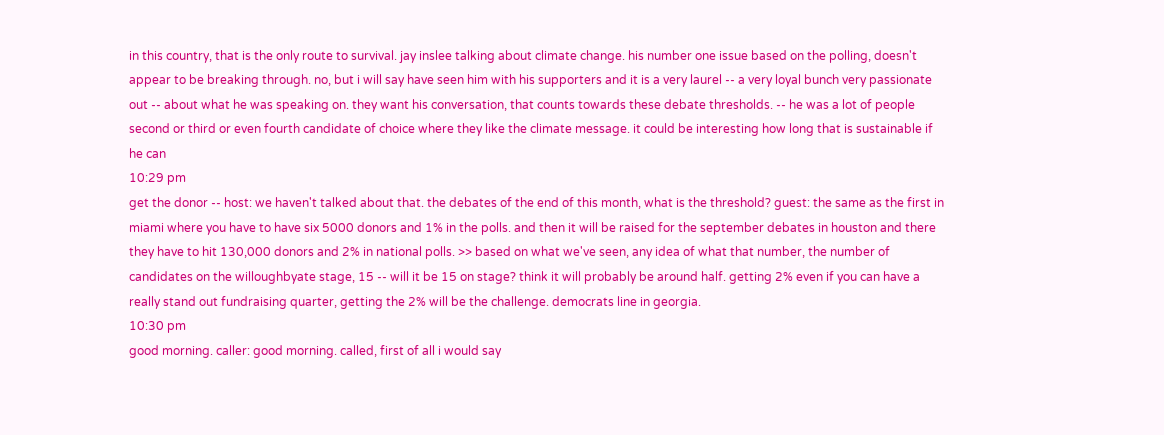in this country, that is the only route to survival. jay inslee talking about climate change. his number one issue based on the polling, doesn't appear to be breaking through. no, but i will say have seen him with his supporters and it is a very laurel -- a very loyal bunch very passionate out -- about what he was speaking on. they want his conversation, that counts towards these debate thresholds. -- he was a lot of people second or third or even fourth candidate of choice where they like the climate message. it could be interesting how long that is sustainable if he can
10:29 pm
get the donor -- host: we haven't talked about that. the debates of the end of this month, what is the threshold? guest: the same as the first in miami where you have to have six 5000 donors and 1% in the polls. and then it will be raised for the september debates in houston and there they have to hit 130,000 donors and 2% in national polls. >> based on what we've seen, any idea of what that number, the number of candidates on the willoughbyate stage, 15 -- will it be 15 on stage? think it will probably be around half. getting 2% even if you can have a really stand out fundraising quarter, getting the 2% will be the challenge. democrats line in georgia.
10:30 pm
good morning. caller: good morning. called, first of all i would say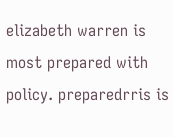elizabeth warren is most prepared with policy. preparedrris is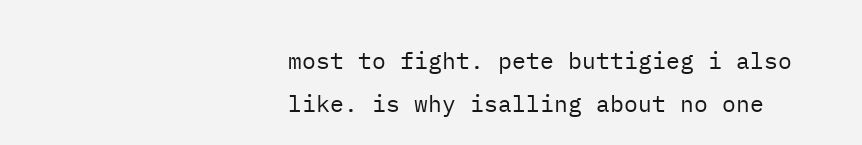most to fight. pete buttigieg i also like. is why isalling about no one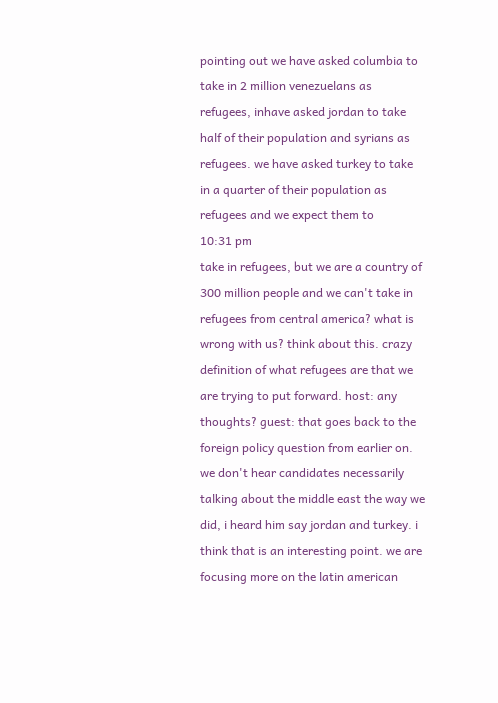pointing out we have asked columbia to take in 2 million venezuelans as refugees, inhave asked jordan to take half of their population and syrians as refugees. we have asked turkey to take in a quarter of their population as refugees and we expect them to
10:31 pm
take in refugees, but we are a country of 300 million people and we can't take in refugees from central america? what is wrong with us? think about this. crazy definition of what refugees are that we are trying to put forward. host: any thoughts? guest: that goes back to the foreign policy question from earlier on. we don't hear candidates necessarily talking about the middle east the way we did, i heard him say jordan and turkey. i think that is an interesting point. we are focusing more on the latin american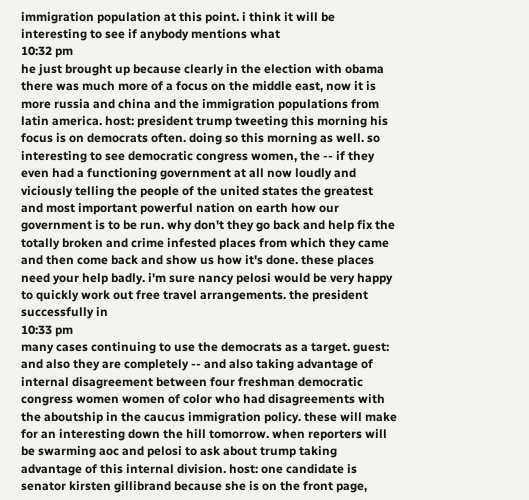immigration population at this point. i think it will be interesting to see if anybody mentions what
10:32 pm
he just brought up because clearly in the election with obama there was much more of a focus on the middle east, now it is more russia and china and the immigration populations from latin america. host: president trump tweeting this morning his focus is on democrats often. doing so this morning as well. so interesting to see democratic congress women, the -- if they even had a functioning government at all now loudly and viciously telling the people of the united states the greatest and most important powerful nation on earth how our government is to be run. why don't they go back and help fix the totally broken and crime infested places from which they came and then come back and show us how it's done. these places need your help badly. i'm sure nancy pelosi would be very happy to quickly work out free travel arrangements. the president successfully in
10:33 pm
many cases continuing to use the democrats as a target. guest: and also they are completely -- and also taking advantage of internal disagreement between four freshman democratic congress women women of color who had disagreements with the aboutship in the caucus immigration policy. these will make for an interesting down the hill tomorrow. when reporters will be swarming aoc and pelosi to ask about trump taking advantage of this internal division. host: one candidate is senator kirsten gillibrand because she is on the front page,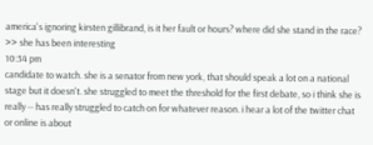america's ignoring kirsten gillibrand, is it her fault or hours? where did she stand in the race? >> she has been interesting
10:34 pm
candidate to watch. she is a senator from new york, that should speak a lot on a national stage but it doesn't. she struggled to meet the threshold for the first debate, so i think she is really -- has really struggled to catch on for whatever reason. i hear a lot of the twitter chat or online is about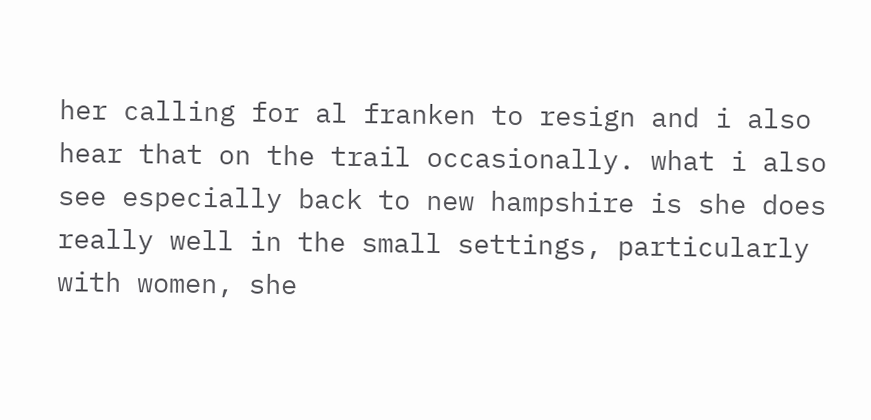her calling for al franken to resign and i also hear that on the trail occasionally. what i also see especially back to new hampshire is she does really well in the small settings, particularly with women, she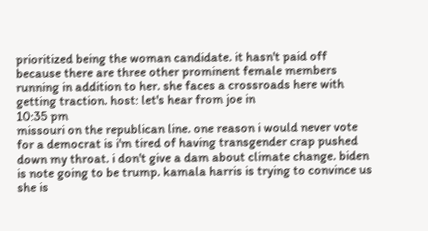prioritized being the woman candidate. it hasn't paid off because there are three other prominent female members running in addition to her. she faces a crossroads here with getting traction. host: let's hear from joe in
10:35 pm
missouri on the republican line. one reason i would never vote for a democrat is i'm tired of having transgender crap pushed down my throat. i don't give a dam about climate change. biden is note going to be trump. kamala harris is trying to convince us she is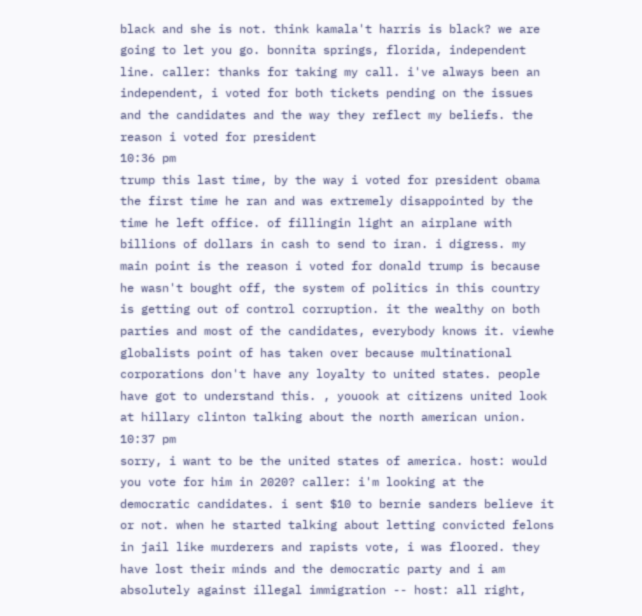black and she is not. think kamala't harris is black? we are going to let you go. bonnita springs, florida, independent line. caller: thanks for taking my call. i've always been an independent, i voted for both tickets pending on the issues and the candidates and the way they reflect my beliefs. the reason i voted for president
10:36 pm
trump this last time, by the way i voted for president obama the first time he ran and was extremely disappointed by the time he left office. of fillingin light an airplane with billions of dollars in cash to send to iran. i digress. my main point is the reason i voted for donald trump is because he wasn't bought off, the system of politics in this country is getting out of control corruption. it the wealthy on both parties and most of the candidates, everybody knows it. viewhe globalists point of has taken over because multinational corporations don't have any loyalty to united states. people have got to understand this. , youook at citizens united look at hillary clinton talking about the north american union.
10:37 pm
sorry, i want to be the united states of america. host: would you vote for him in 2020? caller: i'm looking at the democratic candidates. i sent $10 to bernie sanders believe it or not. when he started talking about letting convicted felons in jail like murderers and rapists vote, i was floored. they have lost their minds and the democratic party and i am absolutely against illegal immigration -- host: all right,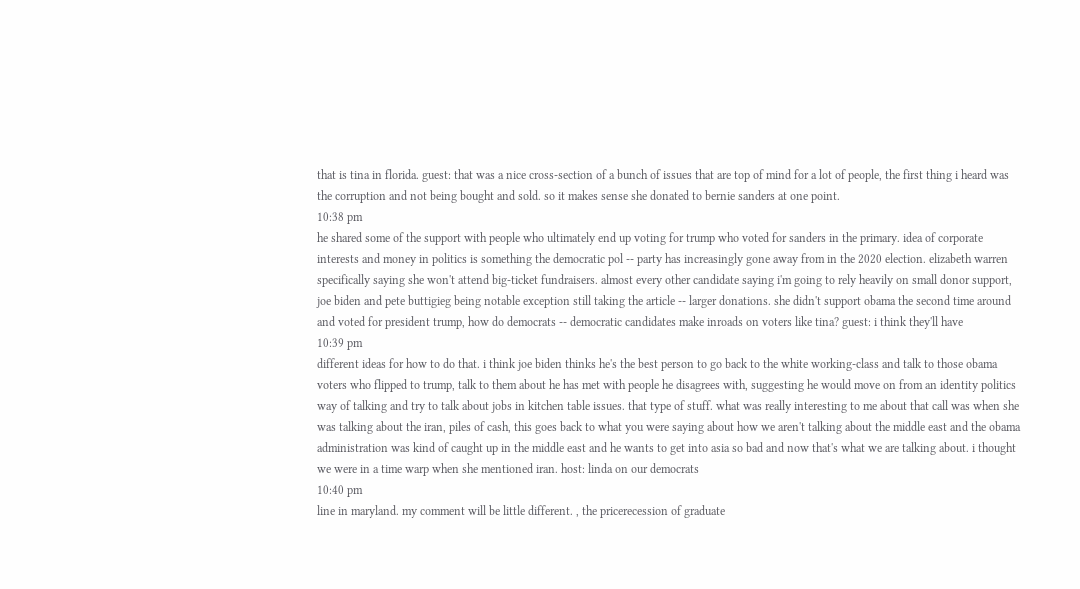that is tina in florida. guest: that was a nice cross-section of a bunch of issues that are top of mind for a lot of people, the first thing i heard was the corruption and not being bought and sold. so it makes sense she donated to bernie sanders at one point.
10:38 pm
he shared some of the support with people who ultimately end up voting for trump who voted for sanders in the primary. idea of corporate interests and money in politics is something the democratic pol -- party has increasingly gone away from in the 2020 election. elizabeth warren specifically saying she won't attend big-ticket fundraisers. almost every other candidate saying i'm going to rely heavily on small donor support, joe biden and pete buttigieg being notable exception still taking the article -- larger donations. she didn't support obama the second time around and voted for president trump, how do democrats -- democratic candidates make inroads on voters like tina? guest: i think they'll have
10:39 pm
different ideas for how to do that. i think joe biden thinks he's the best person to go back to the white working-class and talk to those obama voters who flipped to trump, talk to them about he has met with people he disagrees with, suggesting he would move on from an identity politics way of talking and try to talk about jobs in kitchen table issues. that type of stuff. what was really interesting to me about that call was when she was talking about the iran, piles of cash, this goes back to what you were saying about how we aren't talking about the middle east and the obama administration was kind of caught up in the middle east and he wants to get into asia so bad and now that's what we are talking about. i thought we were in a time warp when she mentioned iran. host: linda on our democrats
10:40 pm
line in maryland. my comment will be little different. , the pricerecession of graduate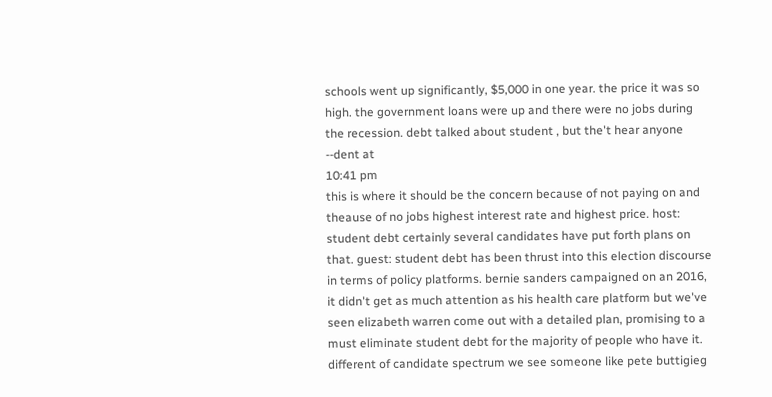schools went up significantly, $5,000 in one year. the price it was so high. the government loans were up and there were no jobs during the recession. debt talked about student , but the't hear anyone --dent at
10:41 pm
this is where it should be the concern because of not paying on and theause of no jobs highest interest rate and highest price. host: student debt certainly several candidates have put forth plans on that. guest: student debt has been thrust into this election discourse in terms of policy platforms. bernie sanders campaigned on an 2016, it didn't get as much attention as his health care platform but we've seen elizabeth warren come out with a detailed plan, promising to a must eliminate student debt for the majority of people who have it. different of candidate spectrum we see someone like pete buttigieg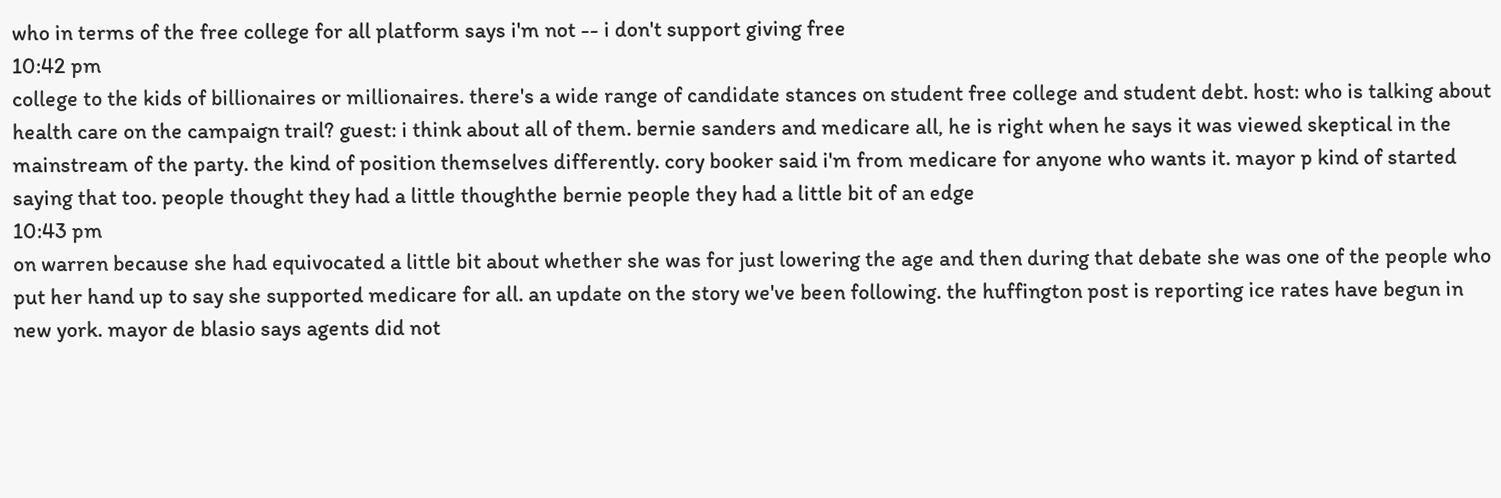who in terms of the free college for all platform says i'm not -- i don't support giving free
10:42 pm
college to the kids of billionaires or millionaires. there's a wide range of candidate stances on student free college and student debt. host: who is talking about health care on the campaign trail? guest: i think about all of them. bernie sanders and medicare all, he is right when he says it was viewed skeptical in the mainstream of the party. the kind of position themselves differently. cory booker said i'm from medicare for anyone who wants it. mayor p kind of started saying that too. people thought they had a little thoughthe bernie people they had a little bit of an edge
10:43 pm
on warren because she had equivocated a little bit about whether she was for just lowering the age and then during that debate she was one of the people who put her hand up to say she supported medicare for all. an update on the story we've been following. the huffington post is reporting ice rates have begun in new york. mayor de blasio says agents did not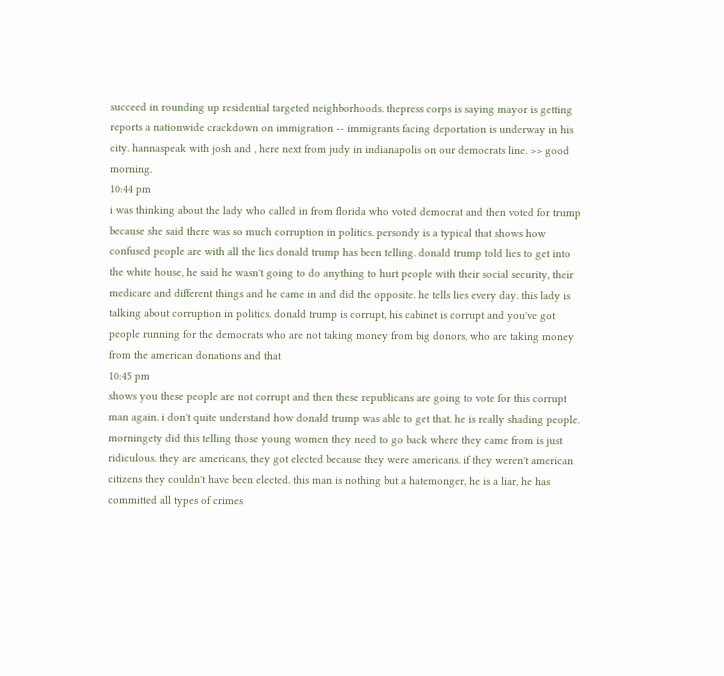succeed in rounding up residential targeted neighborhoods. thepress corps is saying mayor is getting reports a nationwide crackdown on immigration -- immigrants facing deportation is underway in his city. hannaspeak with josh and , here next from judy in indianapolis on our democrats line. >> good morning.
10:44 pm
i was thinking about the lady who called in from florida who voted democrat and then voted for trump because she said there was so much corruption in politics. persondy is a typical that shows how confused people are with all the lies donald trump has been telling. donald trump told lies to get into the white house, he said he wasn't going to do anything to hurt people with their social security, their medicare and different things and he came in and did the opposite. he tells lies every day. this lady is talking about corruption in politics. donald trump is corrupt, his cabinet is corrupt and you've got people running for the democrats who are not taking money from big donors, who are taking money from the american donations and that
10:45 pm
shows you these people are not corrupt and then these republicans are going to vote for this corrupt man again. i don't quite understand how donald trump was able to get that. he is really shading people. morningety did this telling those young women they need to go back where they came from is just ridiculous. they are americans, they got elected because they were americans. if they weren't american citizens they couldn't have been elected. this man is nothing but a hatemonger, he is a liar, he has committed all types of crimes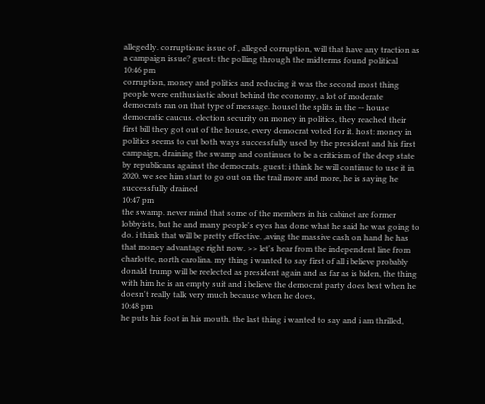allegedly. corruptione issue of , alleged corruption, will that have any traction as a campaign issue? guest: the polling through the midterms found political
10:46 pm
corruption, money and politics and reducing it was the second most thing people were enthusiastic about behind the economy, a lot of moderate democrats ran on that type of message. housel the splits in the -- house democratic caucus. election security on money in politics, they reached their first bill they got out of the house, every democrat voted for it. host: money in politics seems to cut both ways successfully used by the president and his first campaign, draining the swamp and continues to be a criticism of the deep state by republicans against the democrats. guest: i think he will continue to use it in 2020. we see him start to go out on the trail more and more, he is saying he successfully drained
10:47 pm
the swamp. never mind that some of the members in his cabinet are former lobbyists, but he and many people's eyes has done what he said he was going to do. i think that will be pretty effective. ,aving the massive cash on hand he has that money advantage right now. >> let's hear from the independent line from charlotte, north carolina. my thing i wanted to say first of all i believe probably donald trump will be reelected as president again and as far as is biden, the thing with him he is an empty suit and i believe the democrat party does best when he doesn't really talk very much because when he does,
10:48 pm
he puts his foot in his mouth. the last thing i wanted to say and i am thrilled,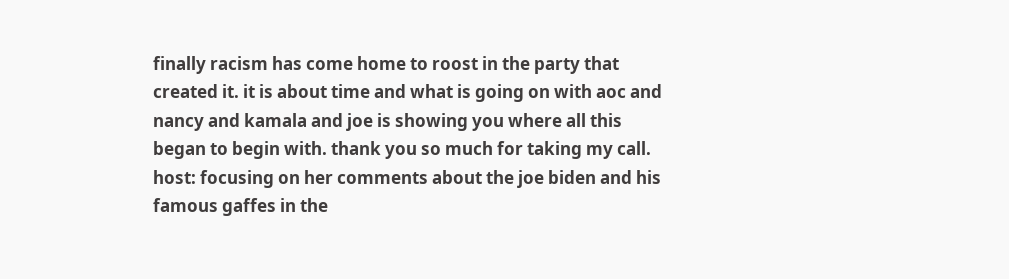finally racism has come home to roost in the party that created it. it is about time and what is going on with aoc and nancy and kamala and joe is showing you where all this began to begin with. thank you so much for taking my call. host: focusing on her comments about the joe biden and his famous gaffes in the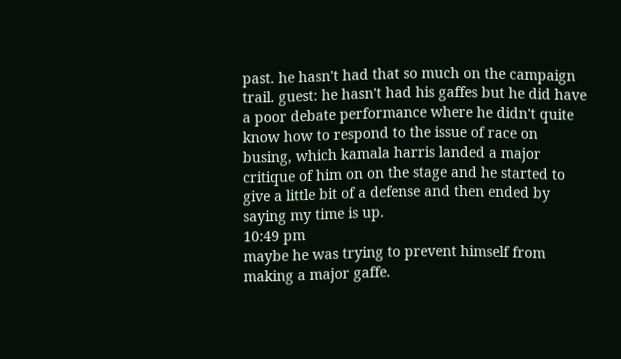past. he hasn't had that so much on the campaign trail. guest: he hasn't had his gaffes but he did have a poor debate performance where he didn't quite know how to respond to the issue of race on busing, which kamala harris landed a major critique of him on on the stage and he started to give a little bit of a defense and then ended by saying my time is up.
10:49 pm
maybe he was trying to prevent himself from making a major gaffe.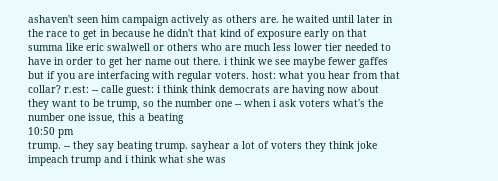ashaven't seen him campaign actively as others are. he waited until later in the race to get in because he didn't that kind of exposure early on that summa like eric swalwell or others who are much less lower tier needed to have in order to get her name out there. i think we see maybe fewer gaffes but if you are interfacing with regular voters. host: what you hear from that collar? r.est: -- calle guest: i think think democrats are having now about they want to be trump, so the number one -- when i ask voters what's the number one issue, this a beating
10:50 pm
trump. -- they say beating trump. sayhear a lot of voters they think joke impeach trump and i think what she was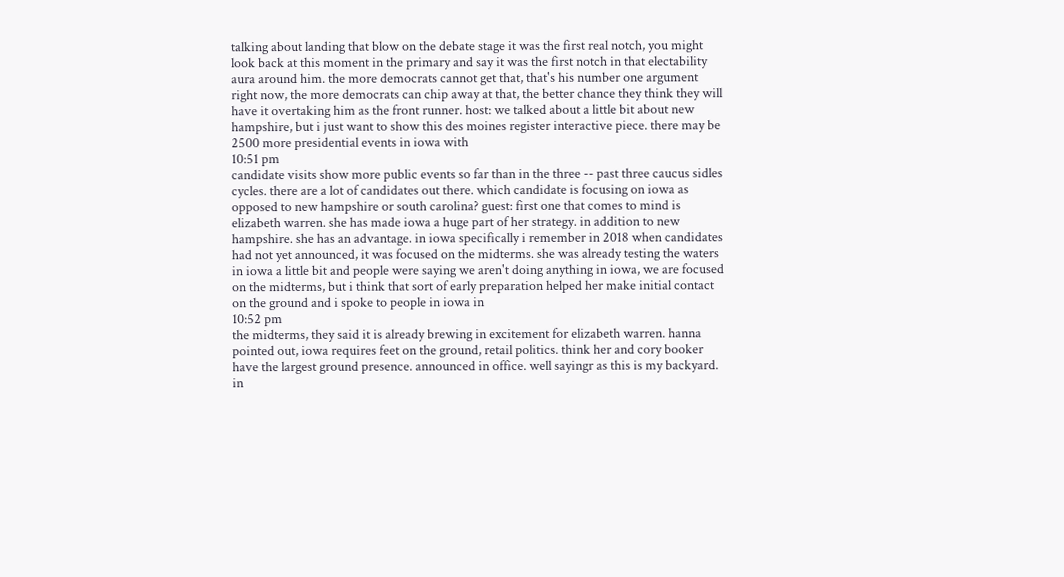talking about landing that blow on the debate stage it was the first real notch, you might look back at this moment in the primary and say it was the first notch in that electability aura around him. the more democrats cannot get that, that's his number one argument right now, the more democrats can chip away at that, the better chance they think they will have it overtaking him as the front runner. host: we talked about a little bit about new hampshire, but i just want to show this des moines register interactive piece. there may be 2500 more presidential events in iowa with
10:51 pm
candidate visits show more public events so far than in the three -- past three caucus sidles cycles. there are a lot of candidates out there. which candidate is focusing on iowa as opposed to new hampshire or south carolina? guest: first one that comes to mind is elizabeth warren. she has made iowa a huge part of her strategy. in addition to new hampshire. she has an advantage. in iowa specifically i remember in 2018 when candidates had not yet announced, it was focused on the midterms. she was already testing the waters in iowa a little bit and people were saying we aren't doing anything in iowa, we are focused on the midterms, but i think that sort of early preparation helped her make initial contact on the ground and i spoke to people in iowa in
10:52 pm
the midterms, they said it is already brewing in excitement for elizabeth warren. hanna pointed out, iowa requires feet on the ground, retail politics. think her and cory booker have the largest ground presence. announced in office. well sayingr as this is my backyard. in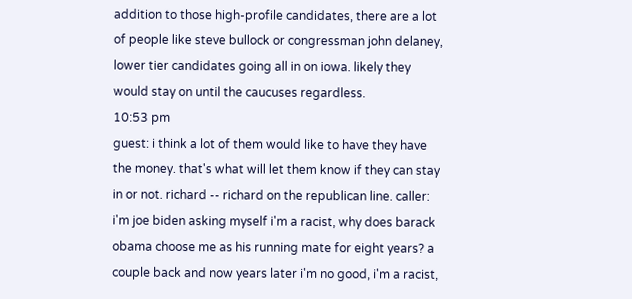addition to those high-profile candidates, there are a lot of people like steve bullock or congressman john delaney, lower tier candidates going all in on iowa. likely they would stay on until the caucuses regardless.
10:53 pm
guest: i think a lot of them would like to have they have the money. that's what will let them know if they can stay in or not. richard -- richard on the republican line. caller: i'm joe biden asking myself i'm a racist, why does barack obama choose me as his running mate for eight years? a couple back and now years later i'm no good, i'm a racist,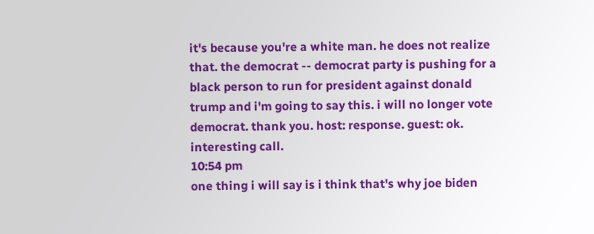it's because you're a white man. he does not realize that. the democrat -- democrat party is pushing for a black person to run for president against donald trump and i'm going to say this. i will no longer vote democrat. thank you. host: response. guest: ok. interesting call.
10:54 pm
one thing i will say is i think that's why joe biden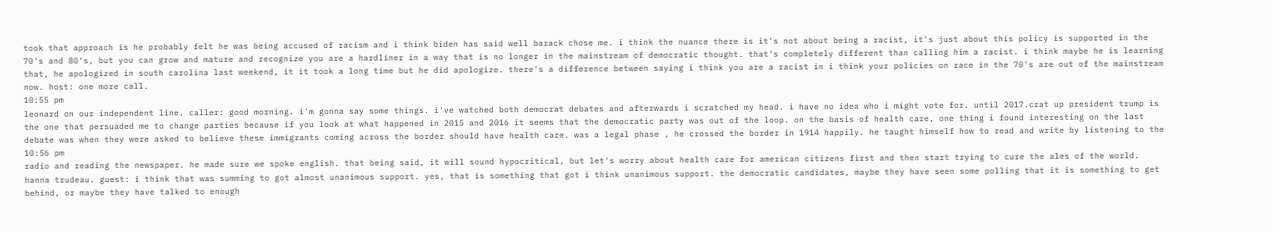took that approach is he probably felt he was being accused of racism and i think biden has said well barack chose me. i think the nuance there is it's not about being a racist, it's just about this policy is supported in the 70's and 80's, but you can grow and mature and recognize you are a hardliner in a way that is no longer in the mainstream of democratic thought. that's completely different than calling him a racist. i think maybe he is learning that, he apologized in south carolina last weekend, it it took a long time but he did apologize. there's a difference between saying i think you are a racist in i think your policies on race in the 70's are out of the mainstream now. host: one more call.
10:55 pm
leonard on our independent line. caller: good morning. i'm gonna say some things. i've watched both democrat debates and afterwards i scratched my head. i have no idea who i might vote for. until 2017.crat up president trump is the one that persuaded me to change parties because if you look at what happened in 2015 and 2016 it seems that the democratic party was out of the loop. on the basis of health care, one thing i found interesting on the last debate was when they were asked to believe these immigrants coming across the border should have health care. was a legal phase , he crossed the border in 1914 happily. he taught himself how to read and write by listening to the
10:56 pm
radio and reading the newspaper. he made sure we spoke english. that being said, it will sound hypocritical, but let's worry about health care for american citizens first and then start trying to cure the ales of the world. hanna trudeau. guest: i think that was summing to got almost unanimous support. yes, that is something that got i think unanimous support. the democratic candidates, maybe they have seen some polling that it is something to get behind, or maybe they have talked to enough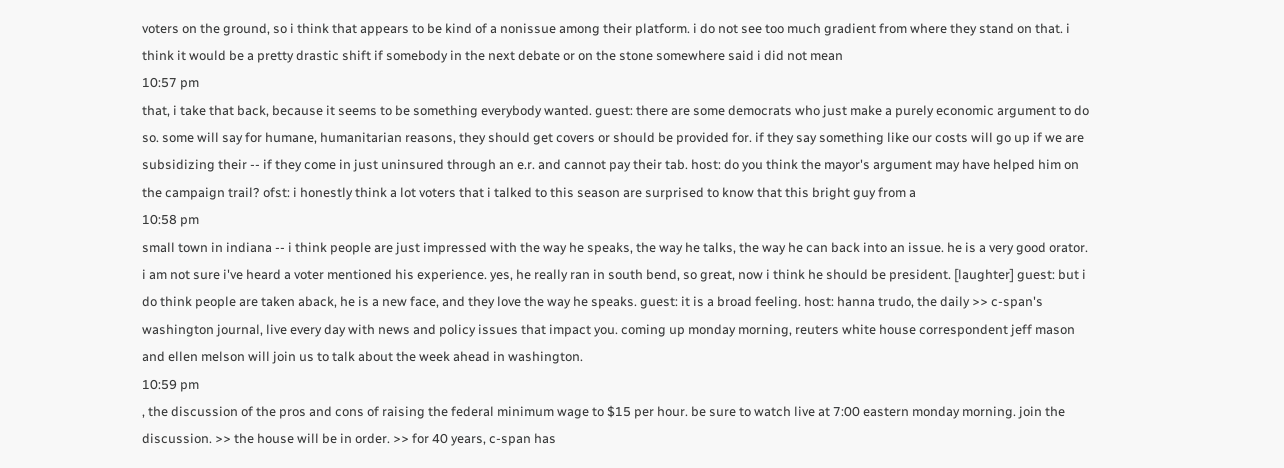voters on the ground, so i think that appears to be kind of a nonissue among their platform. i do not see too much gradient from where they stand on that. i think it would be a pretty drastic shift if somebody in the next debate or on the stone somewhere said i did not mean
10:57 pm
that, i take that back, because it seems to be something everybody wanted. guest: there are some democrats who just make a purely economic argument to do so. some will say for humane, humanitarian reasons, they should get covers or should be provided for. if they say something like our costs will go up if we are subsidizing their -- if they come in just uninsured through an e.r. and cannot pay their tab. host: do you think the mayor's argument may have helped him on the campaign trail? ofst: i honestly think a lot voters that i talked to this season are surprised to know that this bright guy from a
10:58 pm
small town in indiana -- i think people are just impressed with the way he speaks, the way he talks, the way he can back into an issue. he is a very good orator. i am not sure i've heard a voter mentioned his experience. yes, he really ran in south bend, so great, now i think he should be president. [laughter] guest: but i do think people are taken aback, he is a new face, and they love the way he speaks. guest: it is a broad feeling. host: hanna trudo, the daily >> c-span's washington journal, live every day with news and policy issues that impact you. coming up monday morning, reuters white house correspondent jeff mason and ellen melson will join us to talk about the week ahead in washington.
10:59 pm
, the discussion of the pros and cons of raising the federal minimum wage to $15 per hour. be sure to watch live at 7:00 eastern monday morning. join the discussion. >> the house will be in order. >> for 40 years, c-span has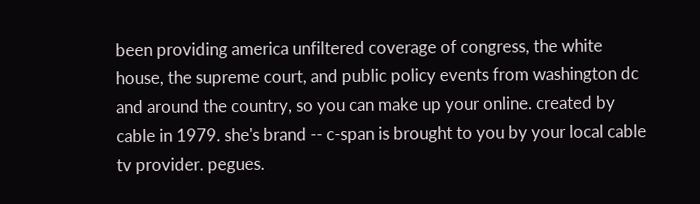been providing america unfiltered coverage of congress, the white house, the supreme court, and public policy events from washington dc and around the country, so you can make up your online. created by cable in 1979. she's brand -- c-span is brought to you by your local cable tv provider. pegues.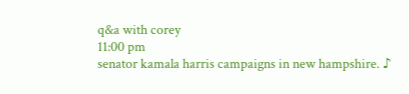q&a with corey
11:00 pm
senator kamala harris campaigns in new hampshire. ♪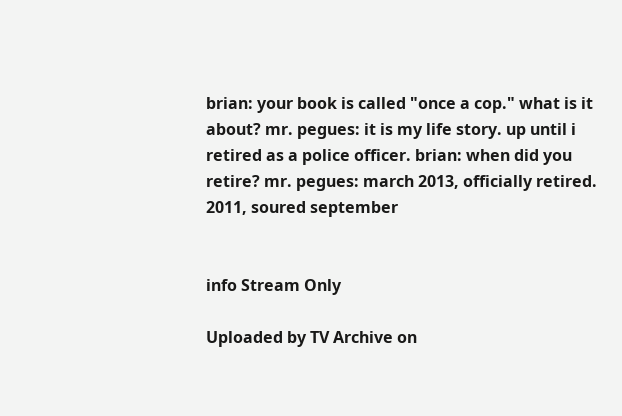brian: your book is called "once a cop." what is it about? mr. pegues: it is my life story. up until i retired as a police officer. brian: when did you retire? mr. pegues: march 2013, officially retired. 2011, soured september


info Stream Only

Uploaded by TV Archive on